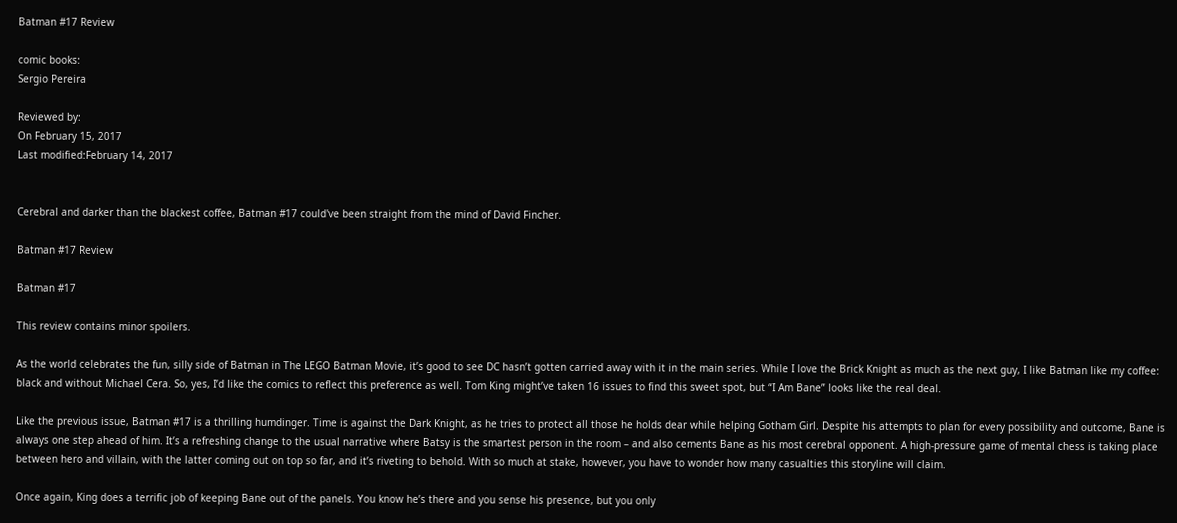Batman #17 Review

comic books:
Sergio Pereira

Reviewed by:
On February 15, 2017
Last modified:February 14, 2017


Cerebral and darker than the blackest coffee, Batman #17 could've been straight from the mind of David Fincher.

Batman #17 Review

Batman #17

This review contains minor spoilers.

As the world celebrates the fun, silly side of Batman in The LEGO Batman Movie, it’s good to see DC hasn’t gotten carried away with it in the main series. While I love the Brick Knight as much as the next guy, I like Batman like my coffee: black and without Michael Cera. So, yes, I’d like the comics to reflect this preference as well. Tom King might’ve taken 16 issues to find this sweet spot, but “I Am Bane” looks like the real deal.

Like the previous issue, Batman #17 is a thrilling humdinger. Time is against the Dark Knight, as he tries to protect all those he holds dear while helping Gotham Girl. Despite his attempts to plan for every possibility and outcome, Bane is always one step ahead of him. It’s a refreshing change to the usual narrative where Batsy is the smartest person in the room – and also cements Bane as his most cerebral opponent. A high-pressure game of mental chess is taking place between hero and villain, with the latter coming out on top so far, and it’s riveting to behold. With so much at stake, however, you have to wonder how many casualties this storyline will claim.

Once again, King does a terrific job of keeping Bane out of the panels. You know he’s there and you sense his presence, but you only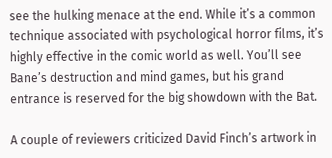see the hulking menace at the end. While it’s a common technique associated with psychological horror films, it’s highly effective in the comic world as well. You’ll see Bane’s destruction and mind games, but his grand entrance is reserved for the big showdown with the Bat.

A couple of reviewers criticized David Finch’s artwork in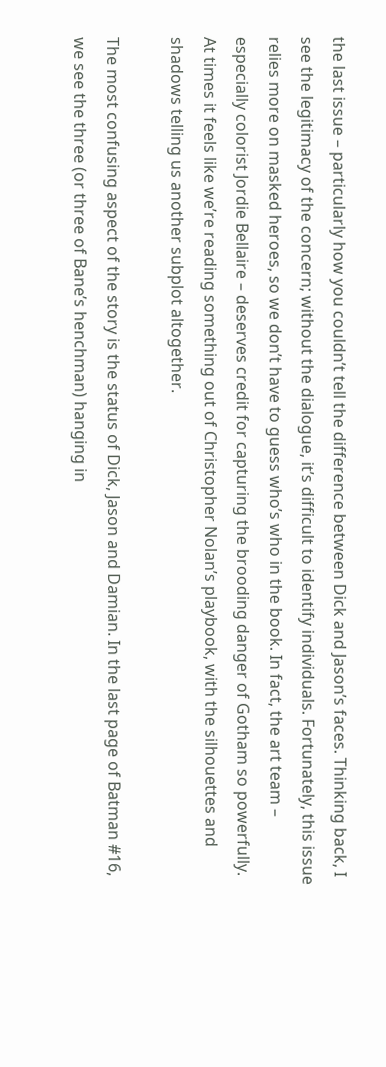the last issue – particularly how you couldn’t tell the difference between Dick and Jason’s faces. Thinking back, I see the legitimacy of the concern; without the dialogue, it’s difficult to identify individuals. Fortunately, this issue relies more on masked heroes, so we don’t have to guess who’s who in the book. In fact, the art team – especially colorist Jordie Bellaire – deserves credit for capturing the brooding danger of Gotham so powerfully. At times it feels like we’re reading something out of Christopher Nolan’s playbook, with the silhouettes and shadows telling us another subplot altogether.

The most confusing aspect of the story is the status of Dick, Jason and Damian. In the last page of Batman #16, we see the three (or three of Bane’s henchman) hanging in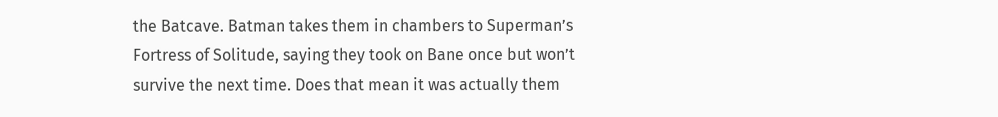the Batcave. Batman takes them in chambers to Superman’s Fortress of Solitude, saying they took on Bane once but won’t survive the next time. Does that mean it was actually them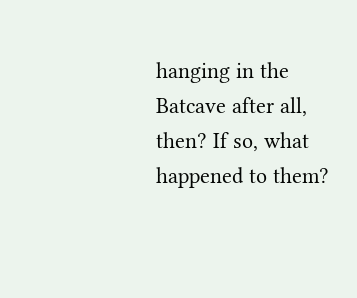hanging in the Batcave after all, then? If so, what happened to them?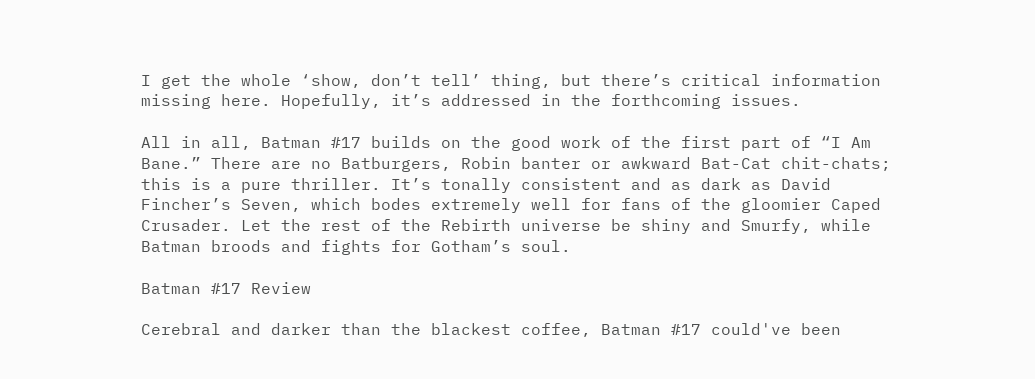I get the whole ‘show, don’t tell’ thing, but there’s critical information missing here. Hopefully, it’s addressed in the forthcoming issues.

All in all, Batman #17 builds on the good work of the first part of “I Am Bane.” There are no Batburgers, Robin banter or awkward Bat-Cat chit-chats; this is a pure thriller. It’s tonally consistent and as dark as David Fincher’s Seven, which bodes extremely well for fans of the gloomier Caped Crusader. Let the rest of the Rebirth universe be shiny and Smurfy, while Batman broods and fights for Gotham’s soul.

Batman #17 Review

Cerebral and darker than the blackest coffee, Batman #17 could've been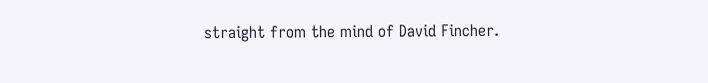straight from the mind of David Fincher.